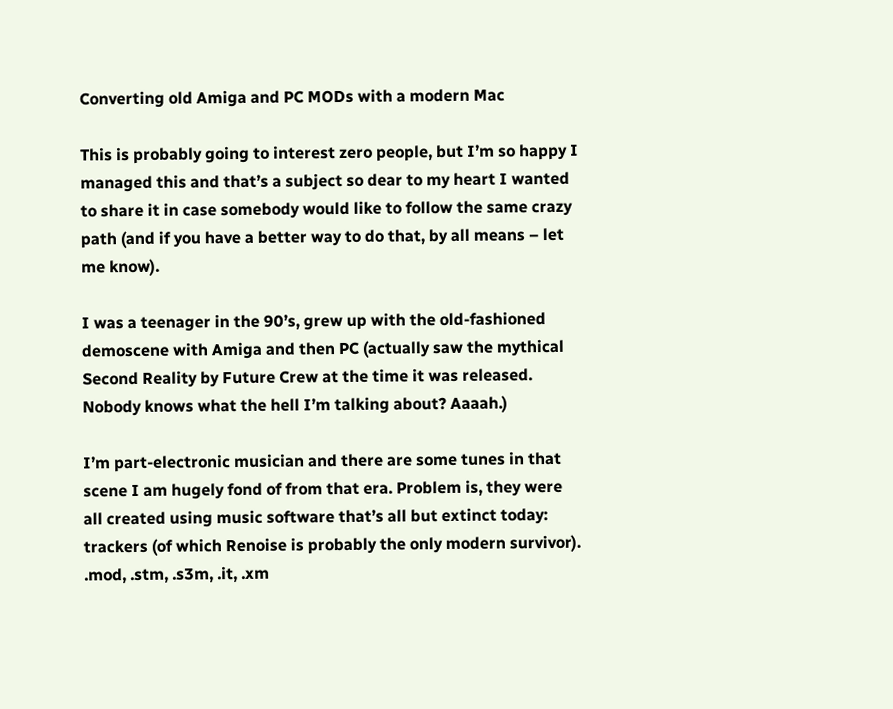Converting old Amiga and PC MODs with a modern Mac

This is probably going to interest zero people, but I’m so happy I managed this and that’s a subject so dear to my heart I wanted to share it in case somebody would like to follow the same crazy path (and if you have a better way to do that, by all means – let me know).

I was a teenager in the 90’s, grew up with the old-fashioned demoscene with Amiga and then PC (actually saw the mythical Second Reality by Future Crew at the time it was released. Nobody knows what the hell I’m talking about? Aaaah.)

I’m part-electronic musician and there are some tunes in that scene I am hugely fond of from that era. Problem is, they were all created using music software that’s all but extinct today: trackers (of which Renoise is probably the only modern survivor). .mod, .stm, .s3m, .it, .xm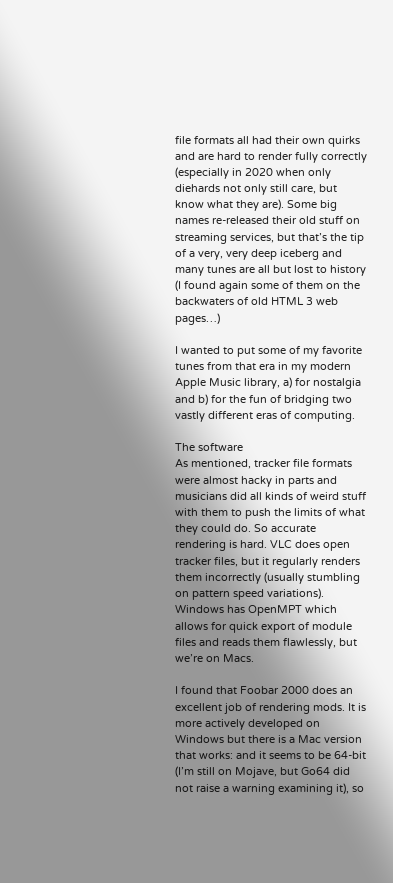file formats all had their own quirks and are hard to render fully correctly (especially in 2020 when only diehards not only still care, but know what they are). Some big names re-released their old stuff on streaming services, but that’s the tip of a very, very deep iceberg and many tunes are all but lost to history (I found again some of them on the backwaters of old HTML 3 web pages…)

I wanted to put some of my favorite tunes from that era in my modern Apple Music library, a) for nostalgia and b) for the fun of bridging two vastly different eras of computing.

The software
As mentioned, tracker file formats were almost hacky in parts and musicians did all kinds of weird stuff with them to push the limits of what they could do. So accurate rendering is hard. VLC does open tracker files, but it regularly renders them incorrectly (usually stumbling on pattern speed variations).
Windows has OpenMPT which allows for quick export of module files and reads them flawlessly, but we’re on Macs.

I found that Foobar 2000 does an excellent job of rendering mods. It is more actively developed on Windows but there is a Mac version that works: and it seems to be 64-bit (I’m still on Mojave, but Go64 did not raise a warning examining it), so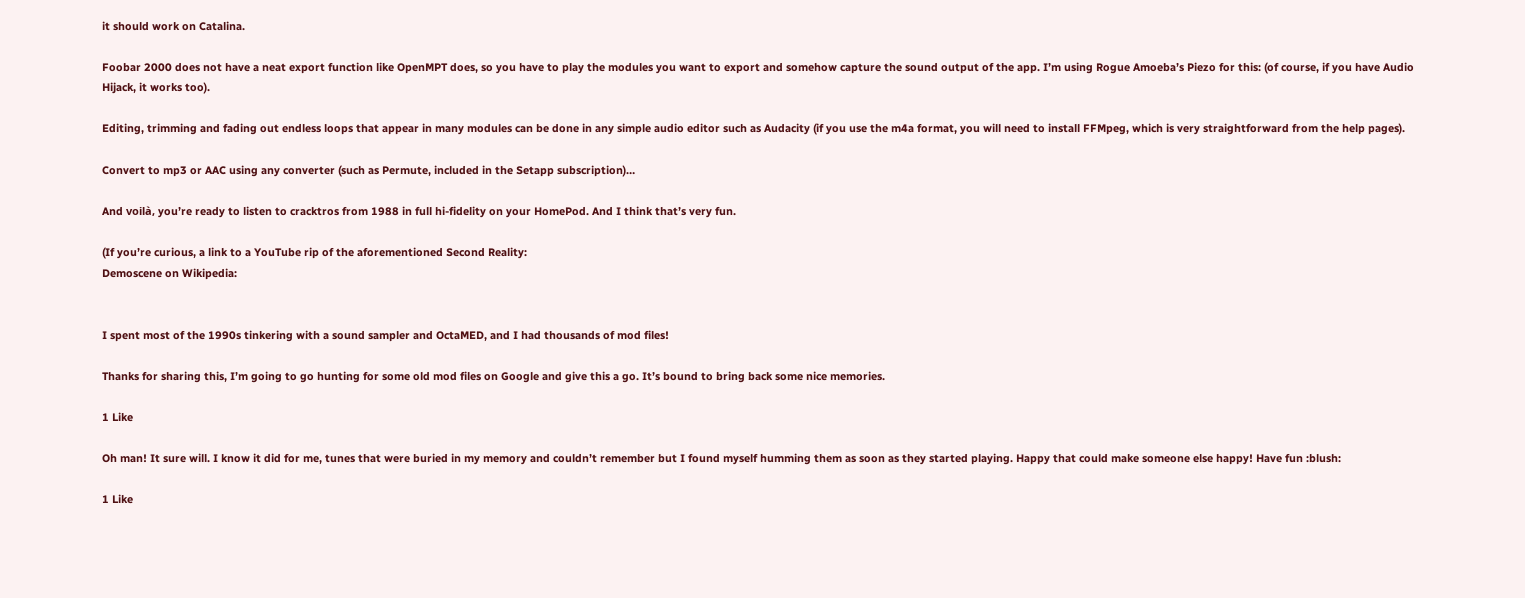it should work on Catalina.

Foobar 2000 does not have a neat export function like OpenMPT does, so you have to play the modules you want to export and somehow capture the sound output of the app. I’m using Rogue Amoeba’s Piezo for this: (of course, if you have Audio Hijack, it works too).

Editing, trimming and fading out endless loops that appear in many modules can be done in any simple audio editor such as Audacity (if you use the m4a format, you will need to install FFMpeg, which is very straightforward from the help pages).

Convert to mp3 or AAC using any converter (such as Permute, included in the Setapp subscription)…

And voilà, you’re ready to listen to cracktros from 1988 in full hi-fidelity on your HomePod. And I think that’s very fun.

(If you’re curious, a link to a YouTube rip of the aforementioned Second Reality:
Demoscene on Wikipedia:


I spent most of the 1990s tinkering with a sound sampler and OctaMED, and I had thousands of mod files!

Thanks for sharing this, I’m going to go hunting for some old mod files on Google and give this a go. It’s bound to bring back some nice memories.

1 Like

Oh man! It sure will. I know it did for me, tunes that were buried in my memory and couldn’t remember but I found myself humming them as soon as they started playing. Happy that could make someone else happy! Have fun :blush:

1 Like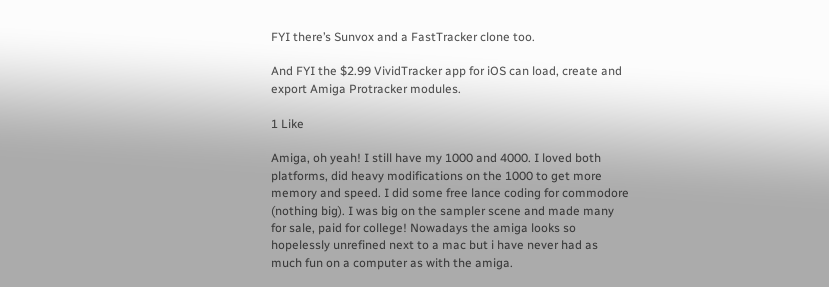FYI there’s Sunvox and a FastTracker clone too.

And FYI the $2.99 VividTracker app for iOS can load, create and export Amiga Protracker modules.

1 Like

Amiga, oh yeah! I still have my 1000 and 4000. I loved both platforms, did heavy modifications on the 1000 to get more memory and speed. I did some free lance coding for commodore (nothing big). I was big on the sampler scene and made many for sale, paid for college! Nowadays the amiga looks so hopelessly unrefined next to a mac but i have never had as much fun on a computer as with the amiga.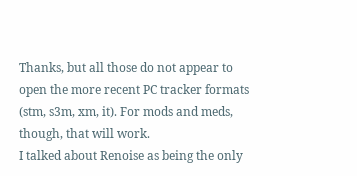Thanks, but all those do not appear to open the more recent PC tracker formats (stm, s3m, xm, it). For mods and meds, though, that will work.
I talked about Renoise as being the only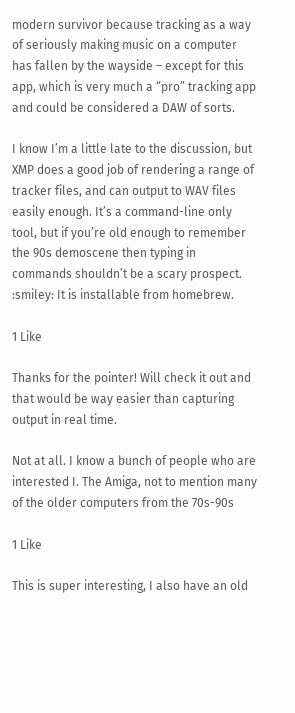modern survivor because tracking as a way of seriously making music on a computer has fallen by the wayside – except for this app, which is very much a “pro” tracking app and could be considered a DAW of sorts.

I know I’m a little late to the discussion, but XMP does a good job of rendering a range of tracker files, and can output to WAV files easily enough. It’s a command-line only tool, but if you’re old enough to remember the 90s demoscene then typing in commands shouldn’t be a scary prospect. :smiley: It is installable from homebrew.

1 Like

Thanks for the pointer! Will check it out and that would be way easier than capturing output in real time.

Not at all. I know a bunch of people who are interested I. The Amiga, not to mention many of the older computers from the 70s-90s

1 Like

This is super interesting, I also have an old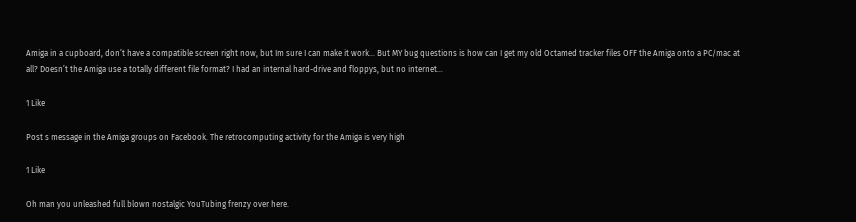Amiga in a cupboard, don’t have a compatible screen right now, but Im sure I can make it work… But MY bug questions is how can I get my old Octamed tracker files OFF the Amiga onto a PC/mac at all? Doesn’t the Amiga use a totally different file format? I had an internal hard-drive and floppys, but no internet…

1 Like

Post s message in the Amiga groups on Facebook. The retrocomputing activity for the Amiga is very high

1 Like

Oh man you unleashed full blown nostalgic YouTubing frenzy over here.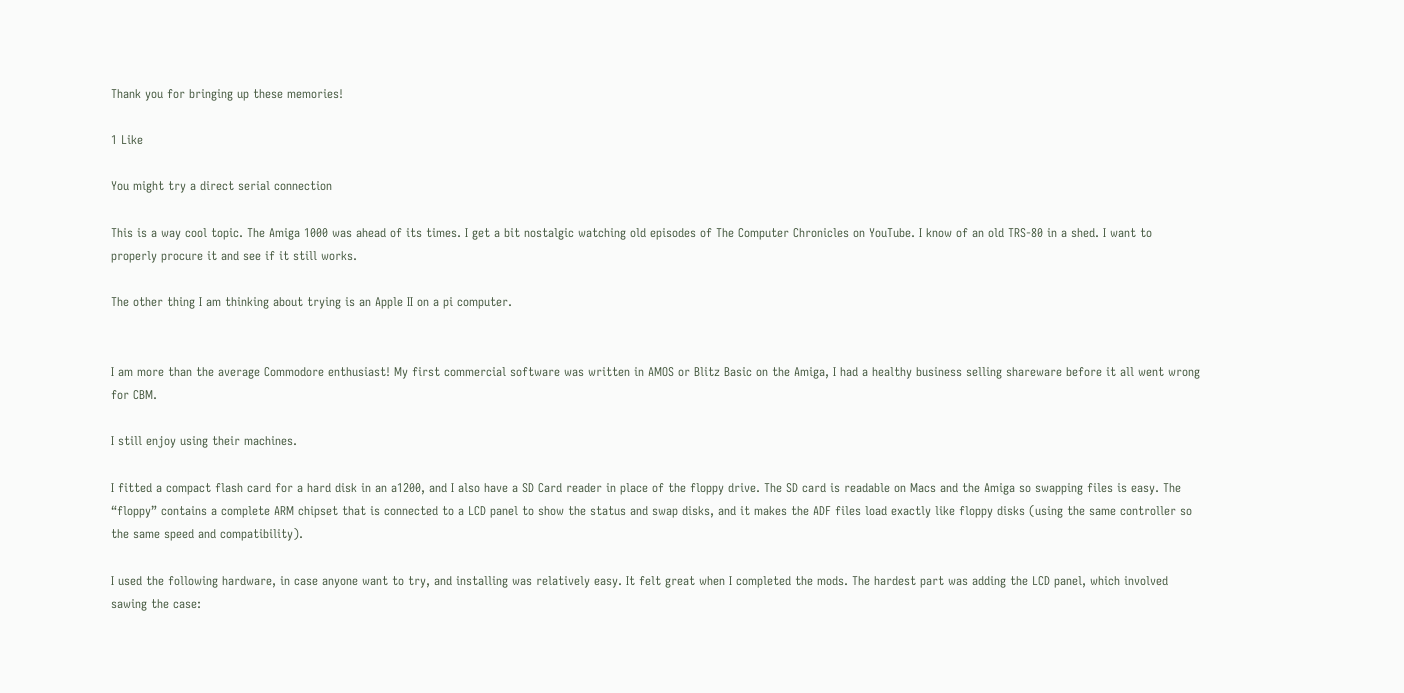Thank you for bringing up these memories!

1 Like

You might try a direct serial connection

This is a way cool topic. The Amiga 1000 was ahead of its times. I get a bit nostalgic watching old episodes of The Computer Chronicles on YouTube. I know of an old TRS-80 in a shed. I want to properly procure it and see if it still works.

The other thing I am thinking about trying is an Apple II on a pi computer.


I am more than the average Commodore enthusiast! My first commercial software was written in AMOS or Blitz Basic on the Amiga, I had a healthy business selling shareware before it all went wrong for CBM.

I still enjoy using their machines.

I fitted a compact flash card for a hard disk in an a1200, and I also have a SD Card reader in place of the floppy drive. The SD card is readable on Macs and the Amiga so swapping files is easy. The “floppy” contains a complete ARM chipset that is connected to a LCD panel to show the status and swap disks, and it makes the ADF files load exactly like floppy disks (using the same controller so the same speed and compatibility).

I used the following hardware, in case anyone want to try, and installing was relatively easy. It felt great when I completed the mods. The hardest part was adding the LCD panel, which involved sawing the case: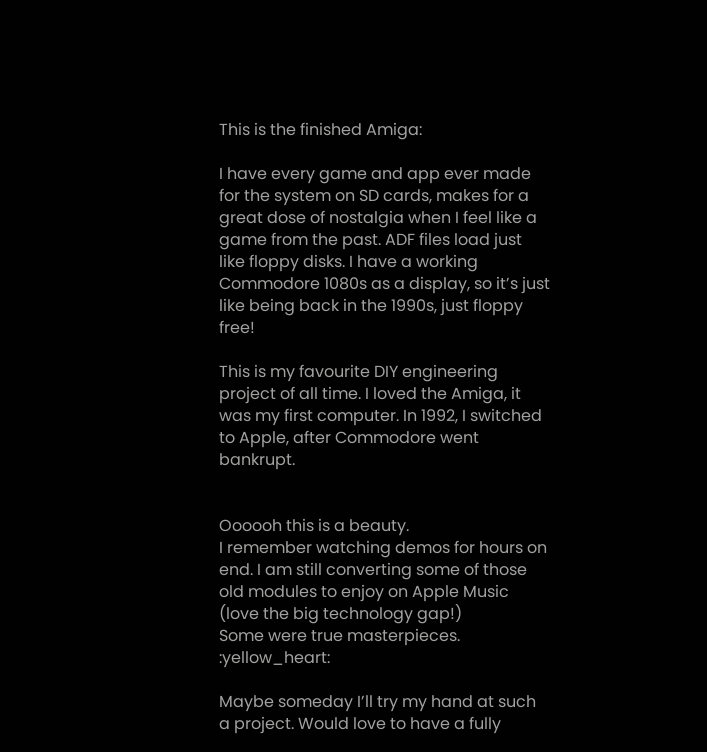This is the finished Amiga:

I have every game and app ever made for the system on SD cards, makes for a great dose of nostalgia when I feel like a game from the past. ADF files load just like floppy disks. I have a working Commodore 1080s as a display, so it’s just like being back in the 1990s, just floppy free!

This is my favourite DIY engineering project of all time. I loved the Amiga, it was my first computer. In 1992, I switched to Apple, after Commodore went bankrupt.


Oooooh this is a beauty.
I remember watching demos for hours on end. I am still converting some of those old modules to enjoy on Apple Music (love the big technology gap!)
Some were true masterpieces. :yellow_heart:

Maybe someday I’ll try my hand at such a project. Would love to have a fully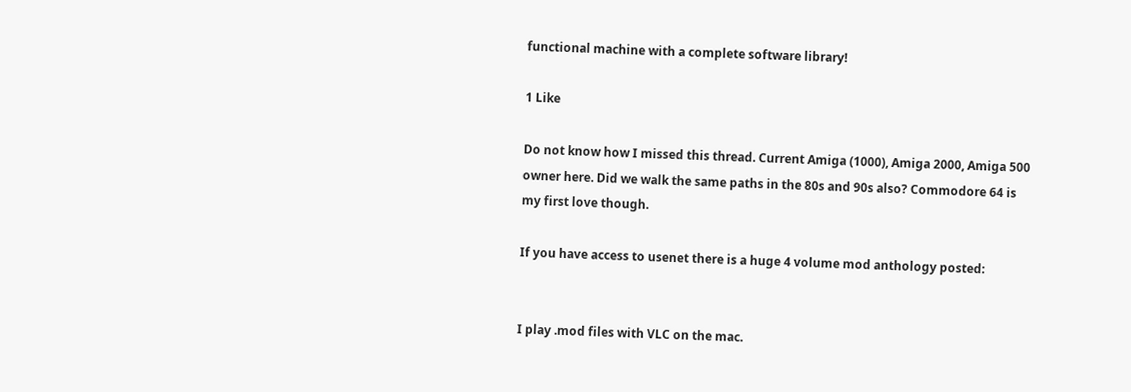functional machine with a complete software library!

1 Like

Do not know how I missed this thread. Current Amiga (1000), Amiga 2000, Amiga 500 owner here. Did we walk the same paths in the 80s and 90s also? Commodore 64 is my first love though.

If you have access to usenet there is a huge 4 volume mod anthology posted:


I play .mod files with VLC on the mac.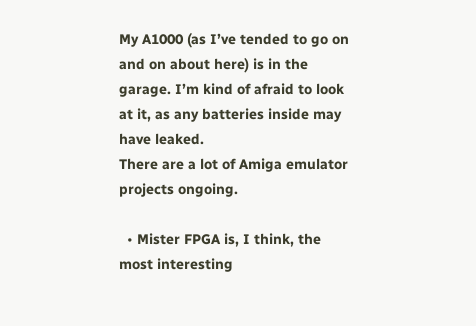My A1000 (as I’ve tended to go on and on about here) is in the garage. I’m kind of afraid to look at it, as any batteries inside may have leaked.
There are a lot of Amiga emulator projects ongoing.

  • Mister FPGA is, I think, the most interesting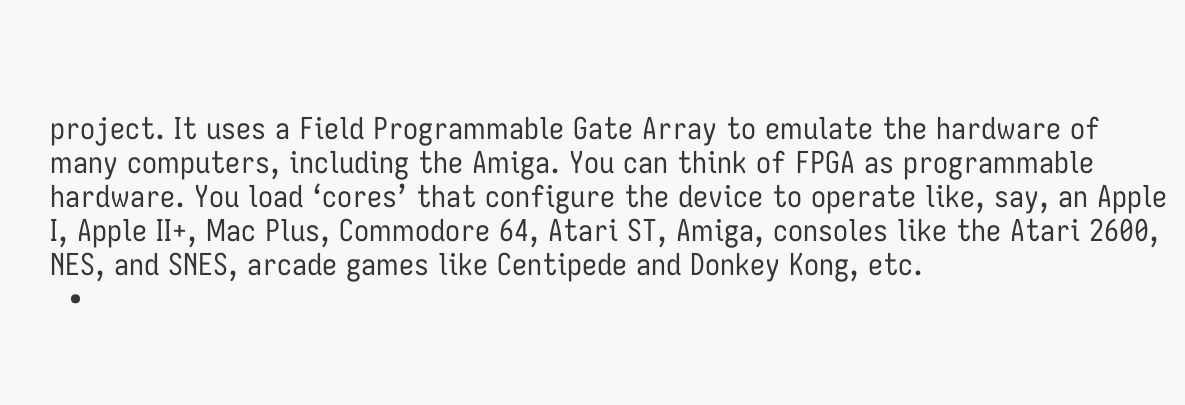project. It uses a Field Programmable Gate Array to emulate the hardware of many computers, including the Amiga. You can think of FPGA as programmable hardware. You load ‘cores’ that configure the device to operate like, say, an Apple I, Apple II+, Mac Plus, Commodore 64, Atari ST, Amiga, consoles like the Atari 2600, NES, and SNES, arcade games like Centipede and Donkey Kong, etc.
  •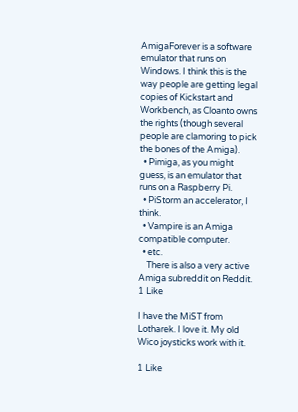AmigaForever is a software emulator that runs on Windows. I think this is the way people are getting legal copies of Kickstart and Workbench, as Cloanto owns the rights (though several people are clamoring to pick the bones of the Amiga).
  • Pimiga, as you might guess, is an emulator that runs on a Raspberry Pi.
  • PiStorm an accelerator, I think.
  • Vampire is an Amiga compatible computer.
  • etc.
    There is also a very active Amiga subreddit on Reddit.
1 Like

I have the MiST from Lotharek. I love it. My old Wico joysticks work with it.

1 Like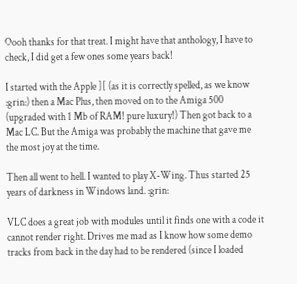Oooh thanks for that treat. I might have that anthology, I have to check, I did get a few ones some years back!

I started with the Apple ][ (as it is correctly spelled, as we know :grin:) then a Mac Plus, then moved on to the Amiga 500 (upgraded with 1 Mb of RAM! pure luxury!) Then got back to a Mac LC. But the Amiga was probably the machine that gave me the most joy at the time.

Then all went to hell. I wanted to play X-Wing. Thus started 25 years of darkness in Windows land. :grin:

VLC does a great job with modules until it finds one with a code it cannot render right. Drives me mad as I know how some demo tracks from back in the day had to be rendered (since I loaded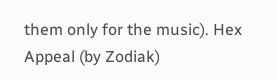them only for the music). Hex Appeal (by Zodiak)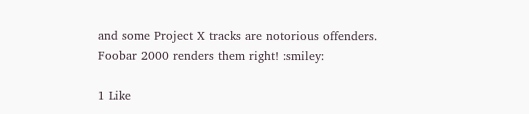and some Project X tracks are notorious offenders. Foobar 2000 renders them right! :smiley:

1 Like